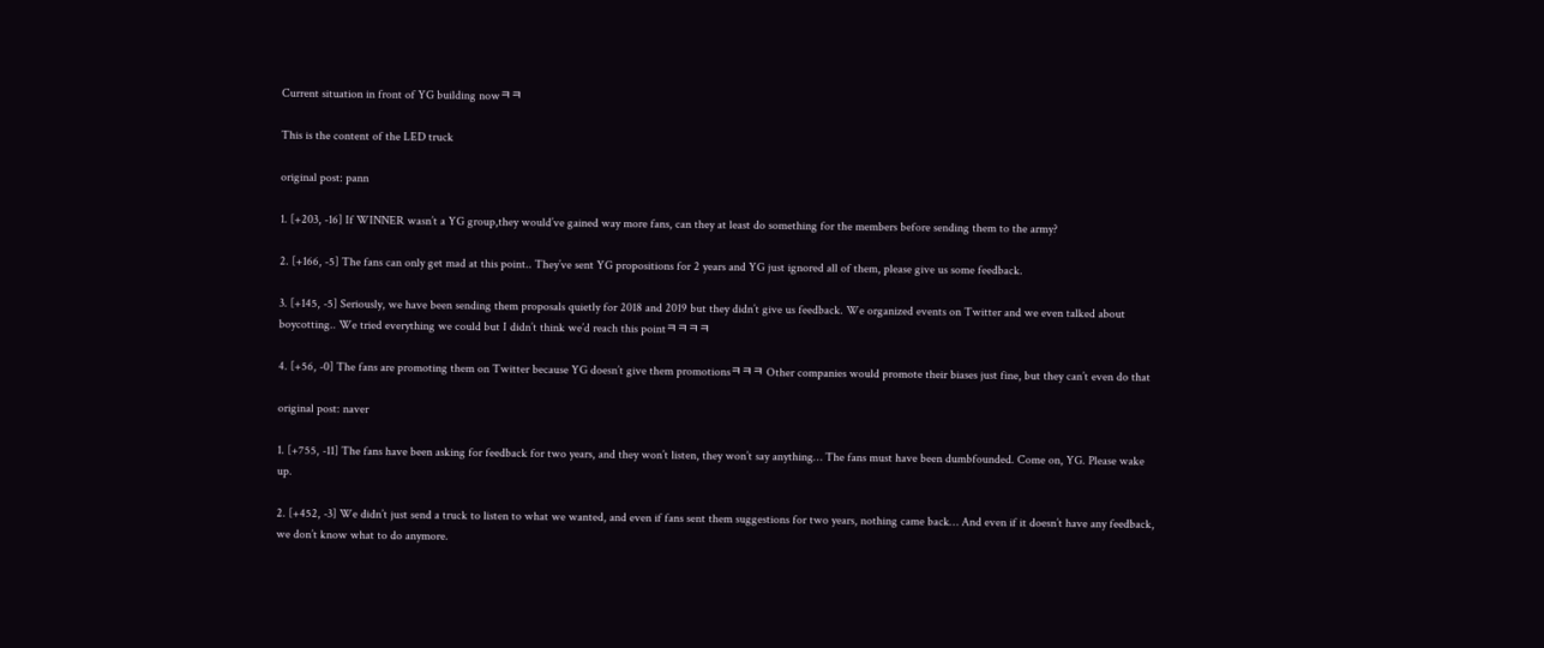Current situation in front of YG building nowㅋㅋ

This is the content of the LED truck

original post: pann

1. [+203, -16] If WINNER wasn’t a YG group,they would’ve gained way more fans, can they at least do something for the members before sending them to the army?

2. [+166, -5] The fans can only get mad at this point.. They’ve sent YG propositions for 2 years and YG just ignored all of them, please give us some feedback.

3. [+145, -5] Seriously, we have been sending them proposals quietly for 2018 and 2019 but they didn’t give us feedback. We organized events on Twitter and we even talked about boycotting.. We tried everything we could but I didn’t think we’d reach this pointㅋㅋㅋㅋ

4. [+56, -0] The fans are promoting them on Twitter because YG doesn’t give them promotionsㅋㅋㅋ Other companies would promote their biases just fine, but they can’t even do that

original post: naver

1. [+755, -11] The fans have been asking for feedback for two years, and they won’t listen, they won’t say anything… The fans must have been dumbfounded. Come on, YG. Please wake up.

2. [+452, -3] We didn’t just send a truck to listen to what we wanted, and even if fans sent them suggestions for two years, nothing came back… And even if it doesn’t have any feedback, we don’t know what to do anymore.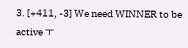3. [+411, -3] We need WINNER to be active ㅜ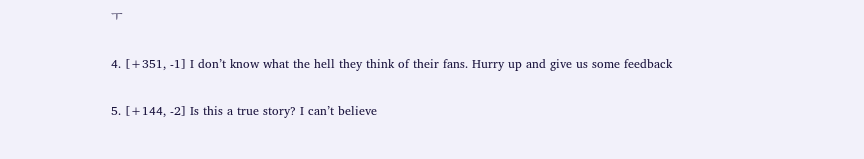ㅜ

4. [+351, -1] I don’t know what the hell they think of their fans. Hurry up and give us some feedback

5. [+144, -2] Is this a true story? I can’t believe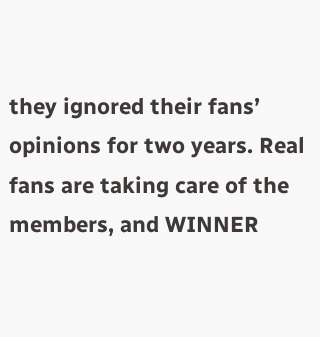they ignored their fans’ opinions for two years. Real fans are taking care of the members, and WINNER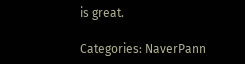is great.

Categories: NaverPann